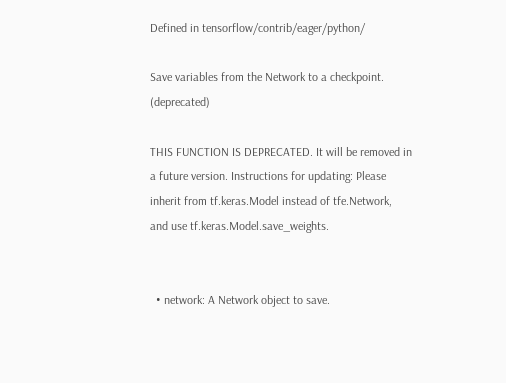Defined in tensorflow/contrib/eager/python/

Save variables from the Network to a checkpoint. (deprecated)

THIS FUNCTION IS DEPRECATED. It will be removed in a future version. Instructions for updating: Please inherit from tf.keras.Model instead of tfe.Network, and use tf.keras.Model.save_weights.


  • network: A Network object to save.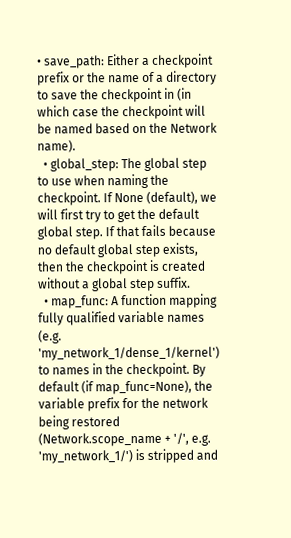• save_path: Either a checkpoint prefix or the name of a directory to save the checkpoint in (in which case the checkpoint will be named based on the Network name).
  • global_step: The global step to use when naming the checkpoint. If None (default), we will first try to get the default global step. If that fails because no default global step exists, then the checkpoint is created without a global step suffix.
  • map_func: A function mapping fully qualified variable names (e.g. 'my_network_1/dense_1/kernel') to names in the checkpoint. By default (if map_func=None), the variable prefix for the network being restored (Network.scope_name + '/', e.g. 'my_network_1/') is stripped and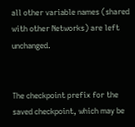all other variable names (shared with other Networks) are left unchanged.


The checkpoint prefix for the saved checkpoint, which may be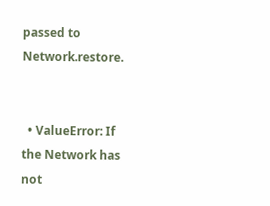passed to Network.restore.


  • ValueError: If the Network has not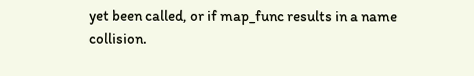yet been called, or if map_func results in a name collision.